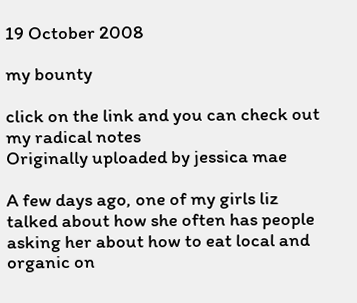19 October 2008

my bounty

click on the link and you can check out my radical notes
Originally uploaded by jessica mae

A few days ago, one of my girls liz talked about how she often has people asking her about how to eat local and organic on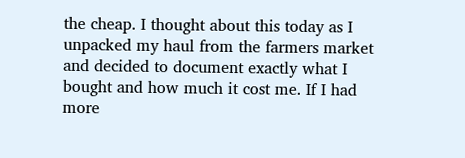the cheap. I thought about this today as I unpacked my haul from the farmers market and decided to document exactly what I bought and how much it cost me. If I had more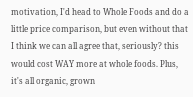motivation, I'd head to Whole Foods and do a little price comparison, but even without that I think we can all agree that, seriously? this would cost WAY more at whole foods. Plus, it's all organic, grown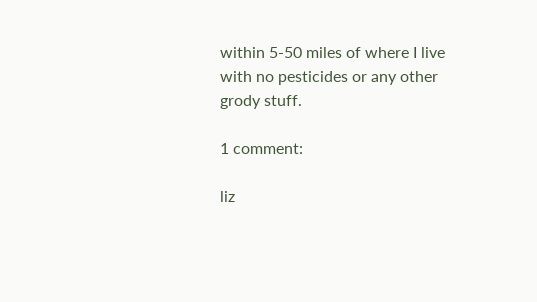within 5-50 miles of where I live with no pesticides or any other grody stuff.

1 comment:

liz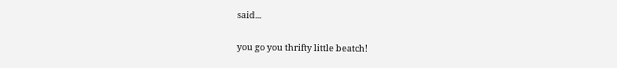said...

you go you thrifty little beatch!